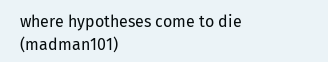where hypotheses come to die (madman101)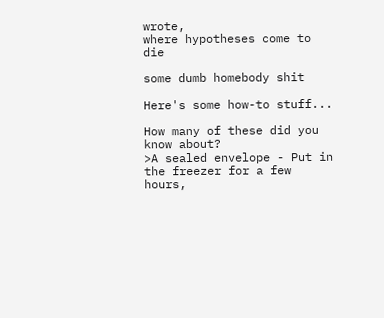wrote,
where hypotheses come to die

some dumb homebody shit

Here's some how-to stuff...

How many of these did you know about?
>A sealed envelope - Put in the freezer for a few hours,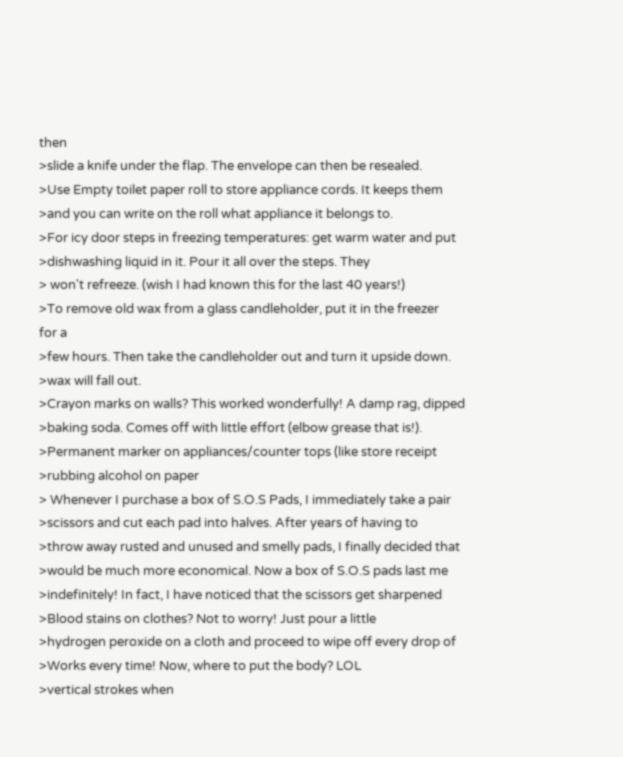then
>slide a knife under the flap. The envelope can then be resealed.
>Use Empty toilet paper roll to store appliance cords. It keeps them
>and you can write on the roll what appliance it belongs to.
>For icy door steps in freezing temperatures: get warm water and put
>dishwashing liquid in it. Pour it all over the steps. They
> won't refreeze. (wish I had known this for the last 40 years!)
>To remove old wax from a glass candleholder, put it in the freezer
for a
>few hours. Then take the candleholder out and turn it upside down.
>wax will fall out.
>Crayon marks on walls? This worked wonderfully! A damp rag, dipped
>baking soda. Comes off with little effort (elbow grease that is!).
>Permanent marker on appliances/counter tops (like store receipt
>rubbing alcohol on paper
> Whenever I purchase a box of S.O.S Pads, I immediately take a pair
>scissors and cut each pad into halves. After years of having to
>throw away rusted and unused and smelly pads, I finally decided that
>would be much more economical. Now a box of S.O.S pads last me
>indefinitely! In fact, I have noticed that the scissors get sharpened
>Blood stains on clothes? Not to worry! Just pour a little
>hydrogen peroxide on a cloth and proceed to wipe off every drop of
>Works every time! Now, where to put the body? LOL
>vertical strokes when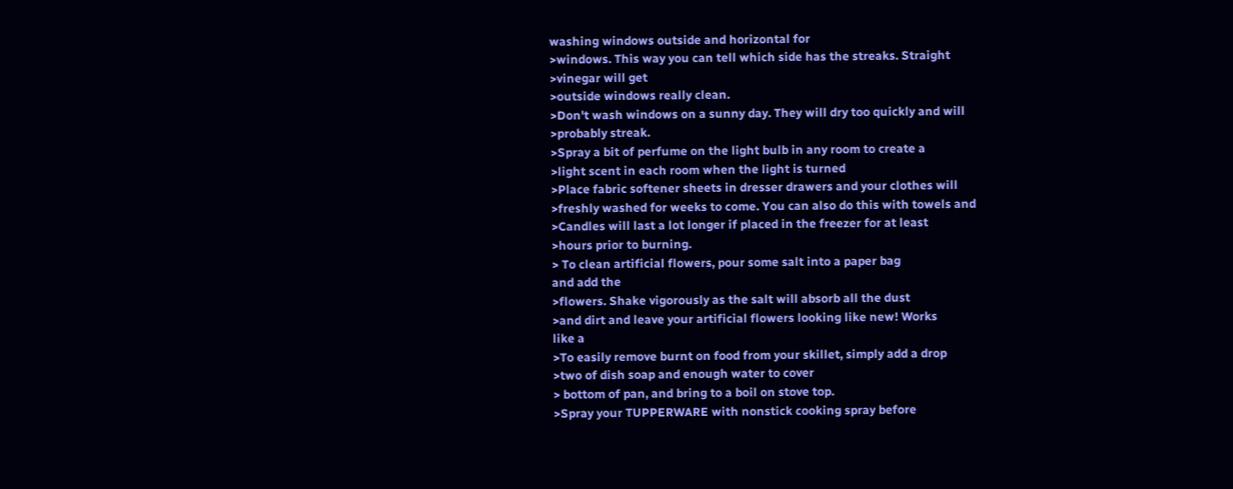washing windows outside and horizontal for
>windows. This way you can tell which side has the streaks. Straight
>vinegar will get
>outside windows really clean.
>Don't wash windows on a sunny day. They will dry too quickly and will
>probably streak.
>Spray a bit of perfume on the light bulb in any room to create a
>light scent in each room when the light is turned
>Place fabric softener sheets in dresser drawers and your clothes will
>freshly washed for weeks to come. You can also do this with towels and
>Candles will last a lot longer if placed in the freezer for at least
>hours prior to burning.
> To clean artificial flowers, pour some salt into a paper bag
and add the
>flowers. Shake vigorously as the salt will absorb all the dust
>and dirt and leave your artificial flowers looking like new! Works
like a
>To easily remove burnt on food from your skillet, simply add a drop
>two of dish soap and enough water to cover
> bottom of pan, and bring to a boil on stove top.
>Spray your TUPPERWARE with nonstick cooking spray before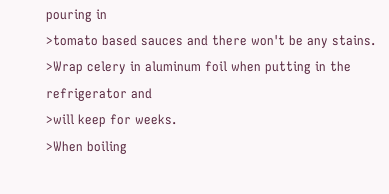pouring in
>tomato based sauces and there won't be any stains.
>Wrap celery in aluminum foil when putting in the refrigerator and
>will keep for weeks.
>When boiling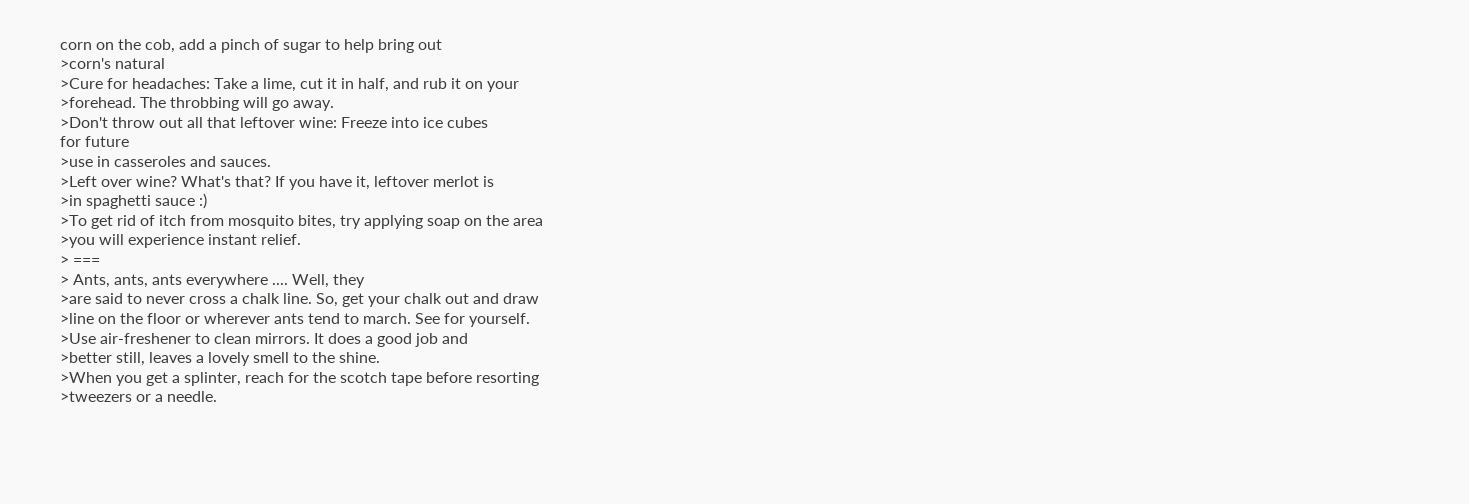corn on the cob, add a pinch of sugar to help bring out
>corn's natural
>Cure for headaches: Take a lime, cut it in half, and rub it on your
>forehead. The throbbing will go away.
>Don't throw out all that leftover wine: Freeze into ice cubes
for future
>use in casseroles and sauces.
>Left over wine? What's that? If you have it, leftover merlot is
>in spaghetti sauce :)
>To get rid of itch from mosquito bites, try applying soap on the area
>you will experience instant relief.
> ===
> Ants, ants, ants everywhere .... Well, they
>are said to never cross a chalk line. So, get your chalk out and draw
>line on the floor or wherever ants tend to march. See for yourself.
>Use air-freshener to clean mirrors. It does a good job and
>better still, leaves a lovely smell to the shine.
>When you get a splinter, reach for the scotch tape before resorting
>tweezers or a needle.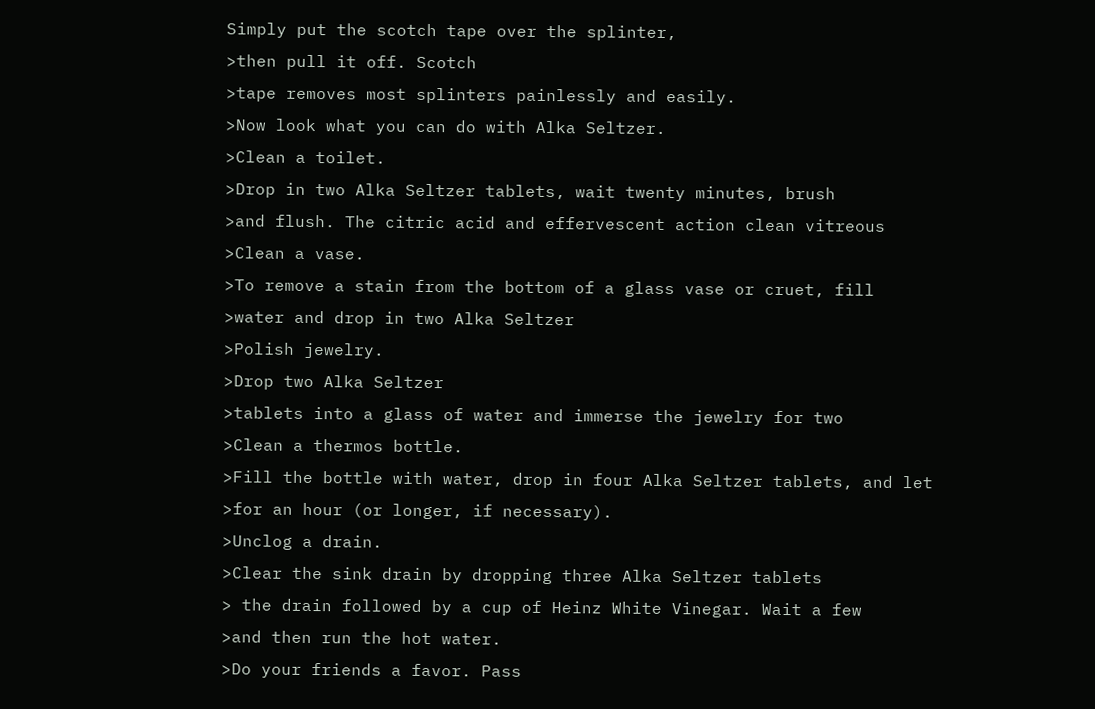Simply put the scotch tape over the splinter,
>then pull it off. Scotch
>tape removes most splinters painlessly and easily.
>Now look what you can do with Alka Seltzer.
>Clean a toilet.
>Drop in two Alka Seltzer tablets, wait twenty minutes, brush
>and flush. The citric acid and effervescent action clean vitreous
>Clean a vase.
>To remove a stain from the bottom of a glass vase or cruet, fill
>water and drop in two Alka Seltzer
>Polish jewelry.
>Drop two Alka Seltzer
>tablets into a glass of water and immerse the jewelry for two
>Clean a thermos bottle.
>Fill the bottle with water, drop in four Alka Seltzer tablets, and let
>for an hour (or longer, if necessary).
>Unclog a drain.
>Clear the sink drain by dropping three Alka Seltzer tablets
> the drain followed by a cup of Heinz White Vinegar. Wait a few
>and then run the hot water.
>Do your friends a favor. Pass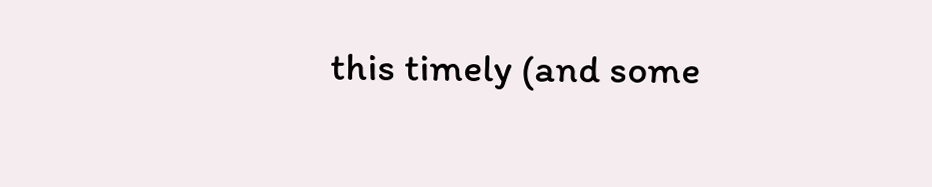this timely (and some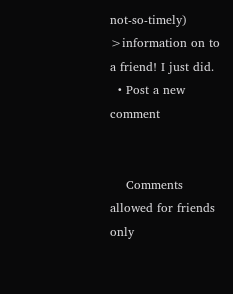not-so-timely)
>information on to a friend! I just did.
  • Post a new comment


    Comments allowed for friends only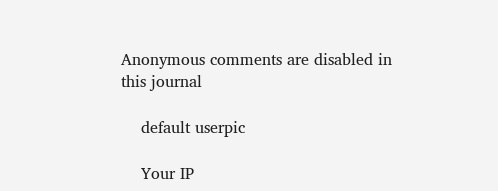Anonymous comments are disabled in this journal

    default userpic

    Your IP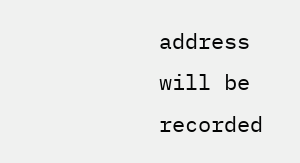address will be recorded